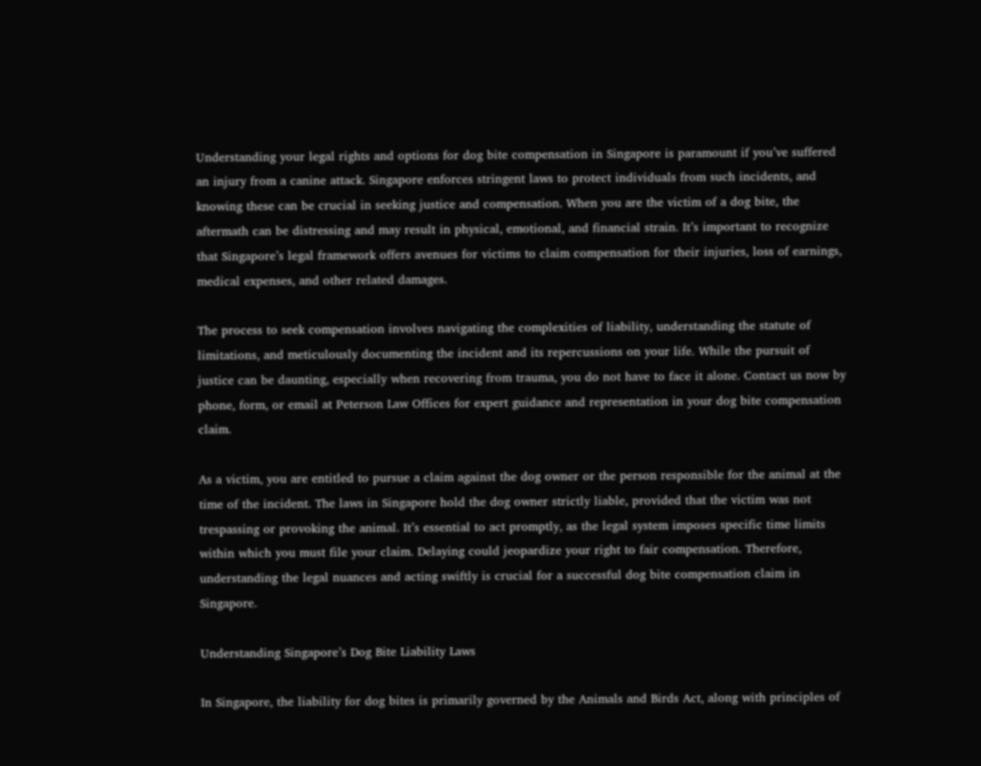Understanding your legal rights and options for dog bite compensation in Singapore is paramount if you’ve suffered an injury from a canine attack. Singapore enforces stringent laws to protect individuals from such incidents, and knowing these can be crucial in seeking justice and compensation. When you are the victim of a dog bite, the aftermath can be distressing and may result in physical, emotional, and financial strain. It’s important to recognize that Singapore’s legal framework offers avenues for victims to claim compensation for their injuries, loss of earnings, medical expenses, and other related damages.

The process to seek compensation involves navigating the complexities of liability, understanding the statute of limitations, and meticulously documenting the incident and its repercussions on your life. While the pursuit of justice can be daunting, especially when recovering from trauma, you do not have to face it alone. Contact us now by phone, form, or email at Peterson Law Offices for expert guidance and representation in your dog bite compensation claim.

As a victim, you are entitled to pursue a claim against the dog owner or the person responsible for the animal at the time of the incident. The laws in Singapore hold the dog owner strictly liable, provided that the victim was not trespassing or provoking the animal. It’s essential to act promptly, as the legal system imposes specific time limits within which you must file your claim. Delaying could jeopardize your right to fair compensation. Therefore, understanding the legal nuances and acting swiftly is crucial for a successful dog bite compensation claim in Singapore.

Understanding Singapore’s Dog Bite Liability Laws

In Singapore, the liability for dog bites is primarily governed by the Animals and Birds Act, along with principles of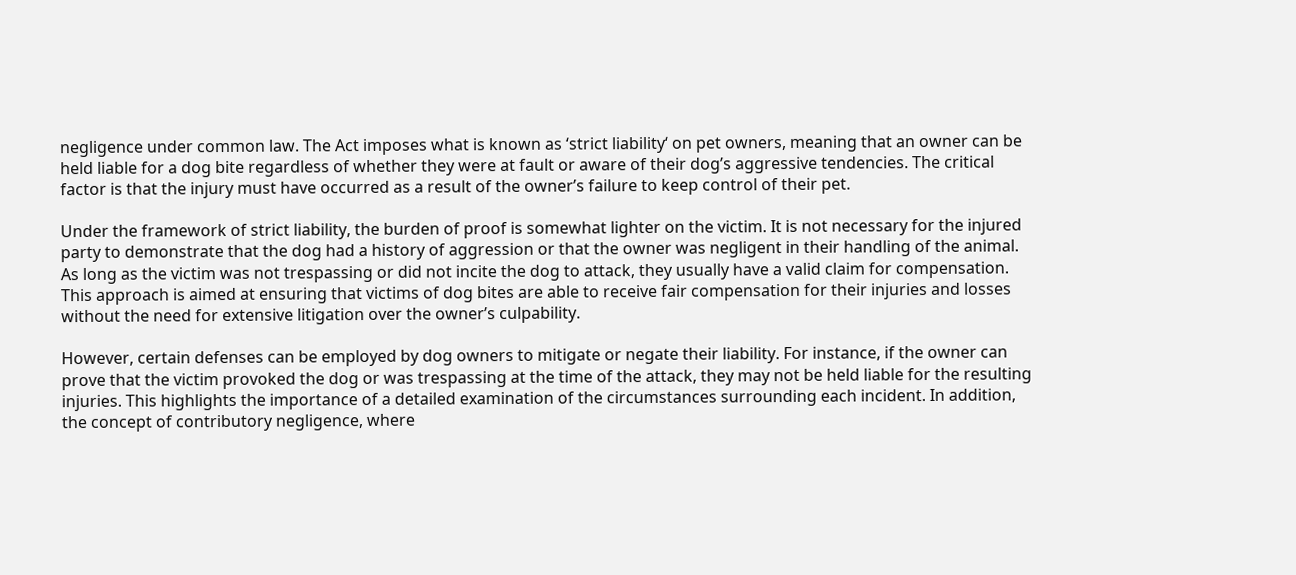negligence under common law. The Act imposes what is known as ‘strict liability‘ on pet owners, meaning that an owner can be held liable for a dog bite regardless of whether they were at fault or aware of their dog’s aggressive tendencies. The critical factor is that the injury must have occurred as a result of the owner’s failure to keep control of their pet.

Under the framework of strict liability, the burden of proof is somewhat lighter on the victim. It is not necessary for the injured party to demonstrate that the dog had a history of aggression or that the owner was negligent in their handling of the animal. As long as the victim was not trespassing or did not incite the dog to attack, they usually have a valid claim for compensation. This approach is aimed at ensuring that victims of dog bites are able to receive fair compensation for their injuries and losses without the need for extensive litigation over the owner’s culpability.

However, certain defenses can be employed by dog owners to mitigate or negate their liability. For instance, if the owner can prove that the victim provoked the dog or was trespassing at the time of the attack, they may not be held liable for the resulting injuries. This highlights the importance of a detailed examination of the circumstances surrounding each incident. In addition, the concept of contributory negligence, where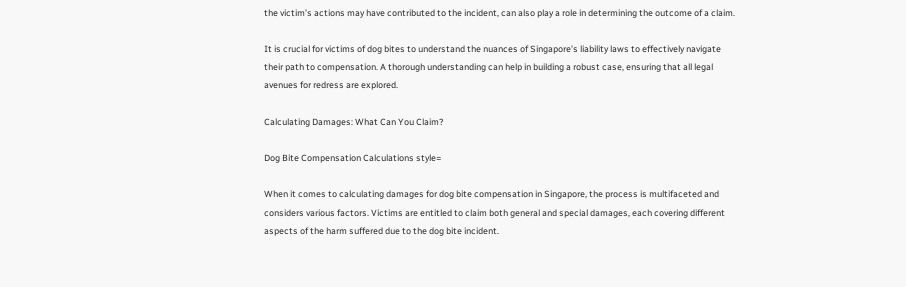the victim’s actions may have contributed to the incident, can also play a role in determining the outcome of a claim.

It is crucial for victims of dog bites to understand the nuances of Singapore’s liability laws to effectively navigate their path to compensation. A thorough understanding can help in building a robust case, ensuring that all legal avenues for redress are explored.

Calculating Damages: What Can You Claim?

Dog Bite Compensation Calculations style=

When it comes to calculating damages for dog bite compensation in Singapore, the process is multifaceted and considers various factors. Victims are entitled to claim both general and special damages, each covering different aspects of the harm suffered due to the dog bite incident.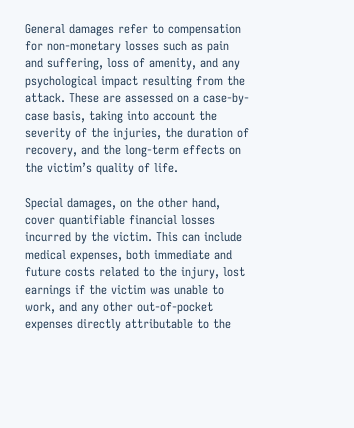General damages refer to compensation for non-monetary losses such as pain and suffering, loss of amenity, and any psychological impact resulting from the attack. These are assessed on a case-by-case basis, taking into account the severity of the injuries, the duration of recovery, and the long-term effects on the victim’s quality of life.

Special damages, on the other hand, cover quantifiable financial losses incurred by the victim. This can include medical expenses, both immediate and future costs related to the injury, lost earnings if the victim was unable to work, and any other out-of-pocket expenses directly attributable to the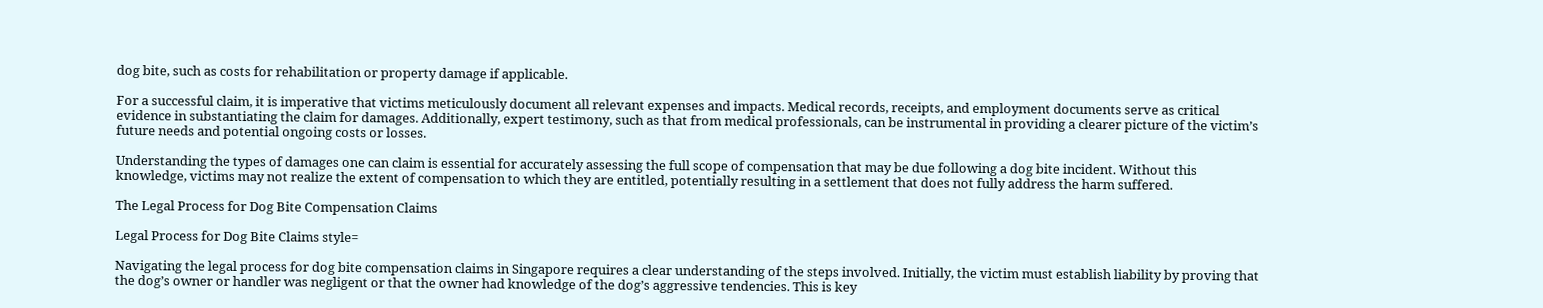dog bite, such as costs for rehabilitation or property damage if applicable.

For a successful claim, it is imperative that victims meticulously document all relevant expenses and impacts. Medical records, receipts, and employment documents serve as critical evidence in substantiating the claim for damages. Additionally, expert testimony, such as that from medical professionals, can be instrumental in providing a clearer picture of the victim’s future needs and potential ongoing costs or losses.

Understanding the types of damages one can claim is essential for accurately assessing the full scope of compensation that may be due following a dog bite incident. Without this knowledge, victims may not realize the extent of compensation to which they are entitled, potentially resulting in a settlement that does not fully address the harm suffered.

The Legal Process for Dog Bite Compensation Claims

Legal Process for Dog Bite Claims style=

Navigating the legal process for dog bite compensation claims in Singapore requires a clear understanding of the steps involved. Initially, the victim must establish liability by proving that the dog’s owner or handler was negligent or that the owner had knowledge of the dog’s aggressive tendencies. This is key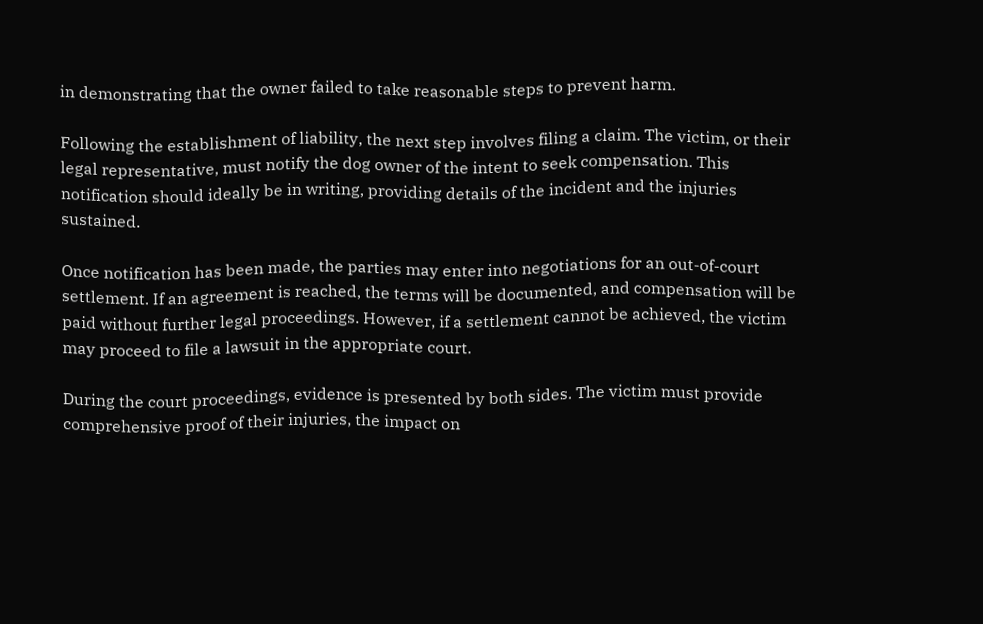in demonstrating that the owner failed to take reasonable steps to prevent harm.

Following the establishment of liability, the next step involves filing a claim. The victim, or their legal representative, must notify the dog owner of the intent to seek compensation. This notification should ideally be in writing, providing details of the incident and the injuries sustained.

Once notification has been made, the parties may enter into negotiations for an out-of-court settlement. If an agreement is reached, the terms will be documented, and compensation will be paid without further legal proceedings. However, if a settlement cannot be achieved, the victim may proceed to file a lawsuit in the appropriate court.

During the court proceedings, evidence is presented by both sides. The victim must provide comprehensive proof of their injuries, the impact on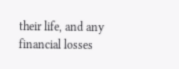their life, and any financial losses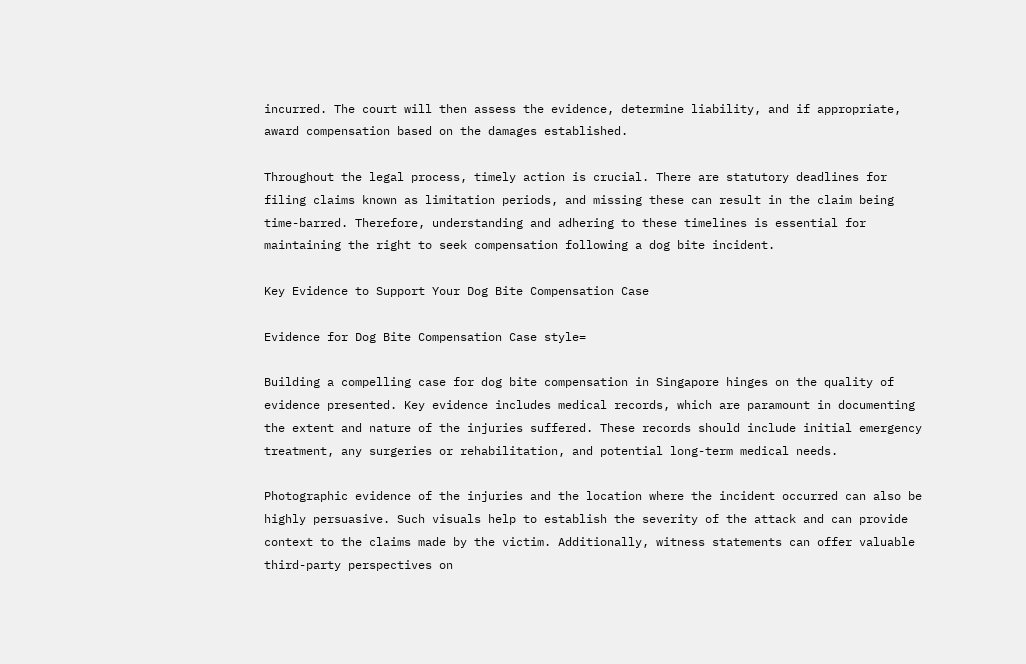incurred. The court will then assess the evidence, determine liability, and if appropriate, award compensation based on the damages established.

Throughout the legal process, timely action is crucial. There are statutory deadlines for filing claims known as limitation periods, and missing these can result in the claim being time-barred. Therefore, understanding and adhering to these timelines is essential for maintaining the right to seek compensation following a dog bite incident.

Key Evidence to Support Your Dog Bite Compensation Case

Evidence for Dog Bite Compensation Case style=

Building a compelling case for dog bite compensation in Singapore hinges on the quality of evidence presented. Key evidence includes medical records, which are paramount in documenting the extent and nature of the injuries suffered. These records should include initial emergency treatment, any surgeries or rehabilitation, and potential long-term medical needs.

Photographic evidence of the injuries and the location where the incident occurred can also be highly persuasive. Such visuals help to establish the severity of the attack and can provide context to the claims made by the victim. Additionally, witness statements can offer valuable third-party perspectives on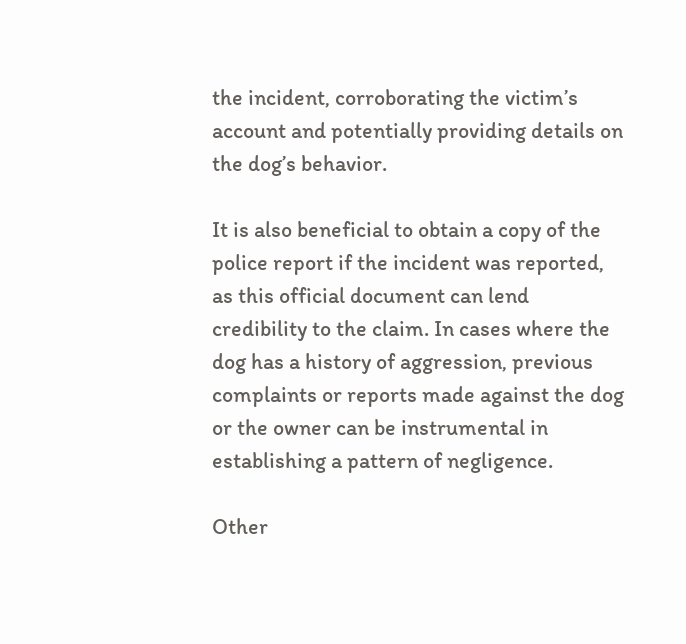the incident, corroborating the victim’s account and potentially providing details on the dog’s behavior.

It is also beneficial to obtain a copy of the police report if the incident was reported, as this official document can lend credibility to the claim. In cases where the dog has a history of aggression, previous complaints or reports made against the dog or the owner can be instrumental in establishing a pattern of negligence.

Other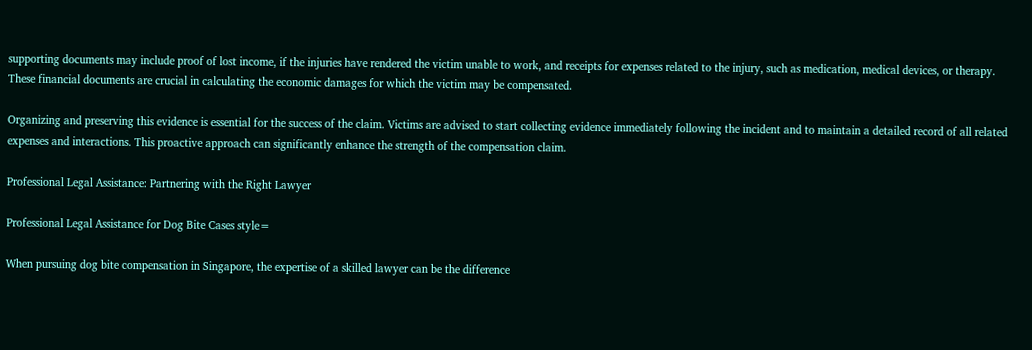supporting documents may include proof of lost income, if the injuries have rendered the victim unable to work, and receipts for expenses related to the injury, such as medication, medical devices, or therapy. These financial documents are crucial in calculating the economic damages for which the victim may be compensated.

Organizing and preserving this evidence is essential for the success of the claim. Victims are advised to start collecting evidence immediately following the incident and to maintain a detailed record of all related expenses and interactions. This proactive approach can significantly enhance the strength of the compensation claim.

Professional Legal Assistance: Partnering with the Right Lawyer

Professional Legal Assistance for Dog Bite Cases style=

When pursuing dog bite compensation in Singapore, the expertise of a skilled lawyer can be the difference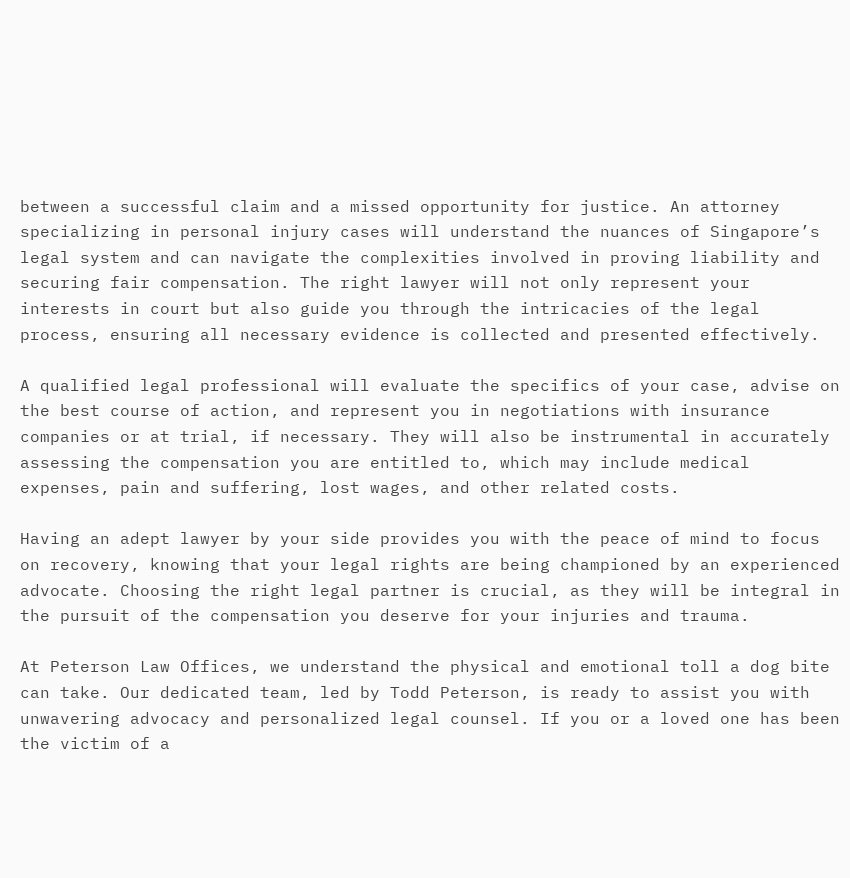between a successful claim and a missed opportunity for justice. An attorney specializing in personal injury cases will understand the nuances of Singapore’s legal system and can navigate the complexities involved in proving liability and securing fair compensation. The right lawyer will not only represent your interests in court but also guide you through the intricacies of the legal process, ensuring all necessary evidence is collected and presented effectively.

A qualified legal professional will evaluate the specifics of your case, advise on the best course of action, and represent you in negotiations with insurance companies or at trial, if necessary. They will also be instrumental in accurately assessing the compensation you are entitled to, which may include medical expenses, pain and suffering, lost wages, and other related costs.

Having an adept lawyer by your side provides you with the peace of mind to focus on recovery, knowing that your legal rights are being championed by an experienced advocate. Choosing the right legal partner is crucial, as they will be integral in the pursuit of the compensation you deserve for your injuries and trauma.

At Peterson Law Offices, we understand the physical and emotional toll a dog bite can take. Our dedicated team, led by Todd Peterson, is ready to assist you with unwavering advocacy and personalized legal counsel. If you or a loved one has been the victim of a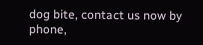dog bite, contact us now by phone,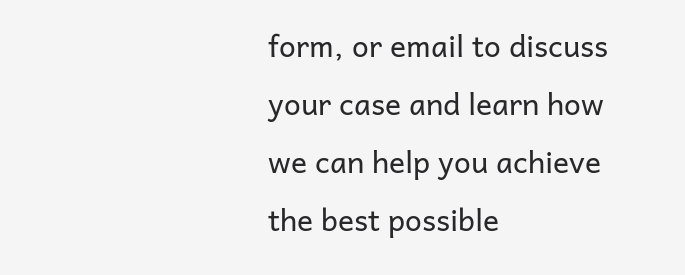form, or email to discuss your case and learn how we can help you achieve the best possible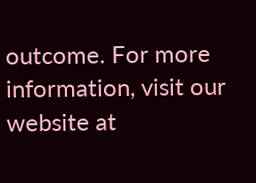outcome. For more information, visit our website at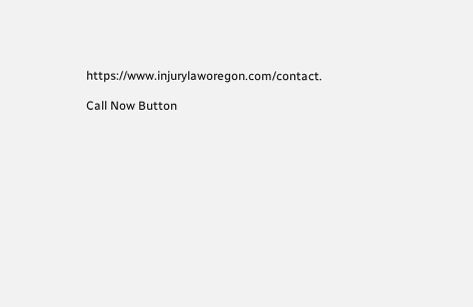https://www.injurylaworegon.com/contact.

Call Now Button